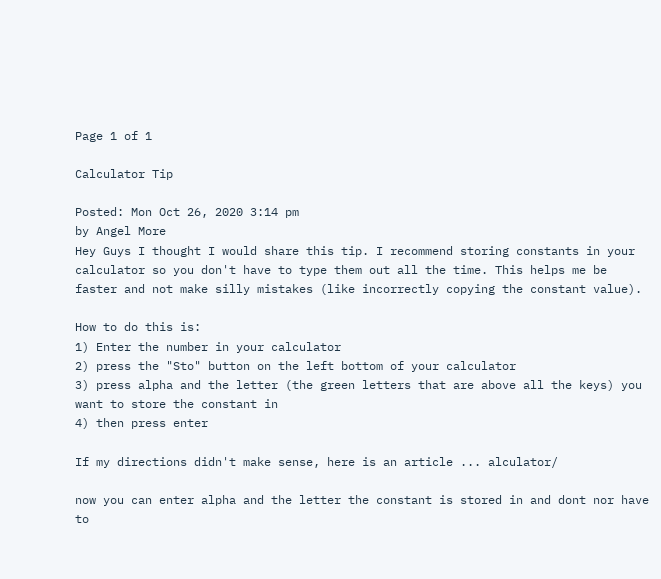Page 1 of 1

Calculator Tip

Posted: Mon Oct 26, 2020 3:14 pm
by Angel More
Hey Guys I thought I would share this tip. I recommend storing constants in your calculator so you don't have to type them out all the time. This helps me be faster and not make silly mistakes (like incorrectly copying the constant value).

How to do this is:
1) Enter the number in your calculator
2) press the "Sto" button on the left bottom of your calculator
3) press alpha and the letter (the green letters that are above all the keys) you want to store the constant in
4) then press enter

If my directions didn't make sense, here is an article ... alculator/

now you can enter alpha and the letter the constant is stored in and dont nor have to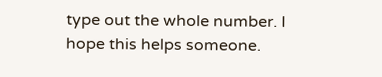type out the whole number. I hope this helps someone.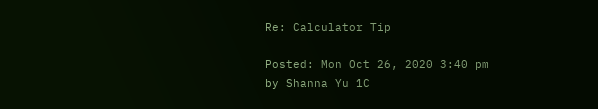Re: Calculator Tip

Posted: Mon Oct 26, 2020 3:40 pm
by Shanna Yu 1C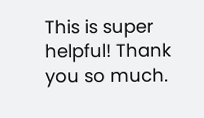This is super helpful! Thank you so much.